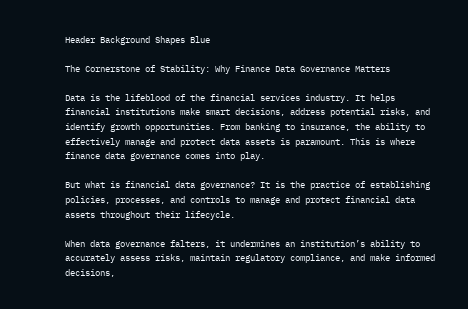Header Background Shapes Blue

The Cornerstone of Stability: Why Finance Data Governance Matters

Data is the lifeblood of the financial services industry. It helps financial institutions make smart decisions, address potential risks, and identify growth opportunities. From banking to insurance, the ability to effectively manage and protect data assets is paramount. This is where finance data governance comes into play.

But what is financial data governance? It is the practice of establishing policies, processes, and controls to manage and protect financial data assets throughout their lifecycle.

When data governance falters, it undermines an institution’s ability to accurately assess risks, maintain regulatory compliance, and make informed decisions,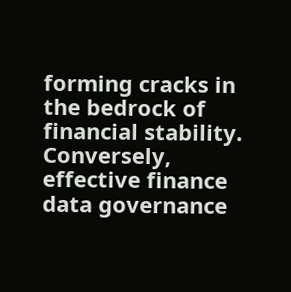forming cracks in the bedrock of financial stability. Conversely, effective finance data governance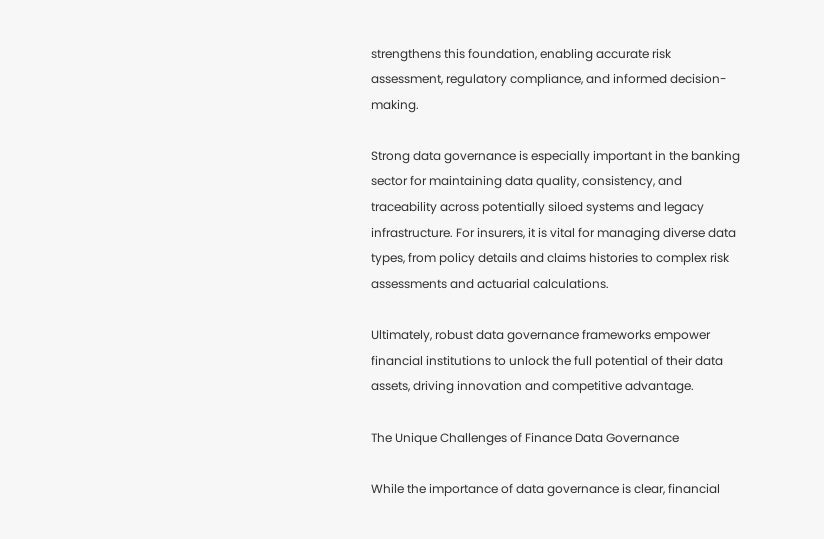strengthens this foundation, enabling accurate risk assessment, regulatory compliance, and informed decision-making.

Strong data governance is especially important in the banking sector for maintaining data quality, consistency, and traceability across potentially siloed systems and legacy infrastructure. For insurers, it is vital for managing diverse data types, from policy details and claims histories to complex risk assessments and actuarial calculations.

Ultimately, robust data governance frameworks empower financial institutions to unlock the full potential of their data assets, driving innovation and competitive advantage.

The Unique Challenges of Finance Data Governance

While the importance of data governance is clear, financial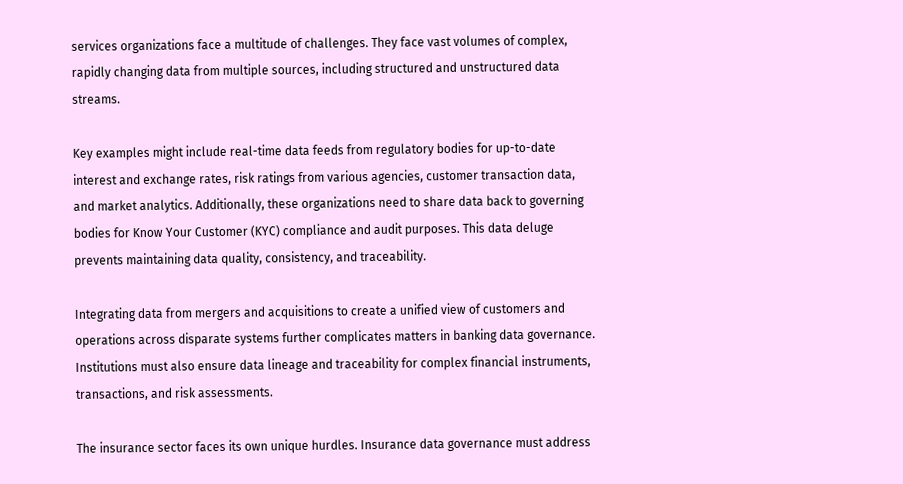services organizations face a multitude of challenges. They face vast volumes of complex, rapidly changing data from multiple sources, including structured and unstructured data streams.

Key examples might include real-time data feeds from regulatory bodies for up-to-date interest and exchange rates, risk ratings from various agencies, customer transaction data, and market analytics. Additionally, these organizations need to share data back to governing bodies for Know Your Customer (KYC) compliance and audit purposes. This data deluge prevents maintaining data quality, consistency, and traceability.

Integrating data from mergers and acquisitions to create a unified view of customers and operations across disparate systems further complicates matters in banking data governance. Institutions must also ensure data lineage and traceability for complex financial instruments, transactions, and risk assessments.

The insurance sector faces its own unique hurdles. Insurance data governance must address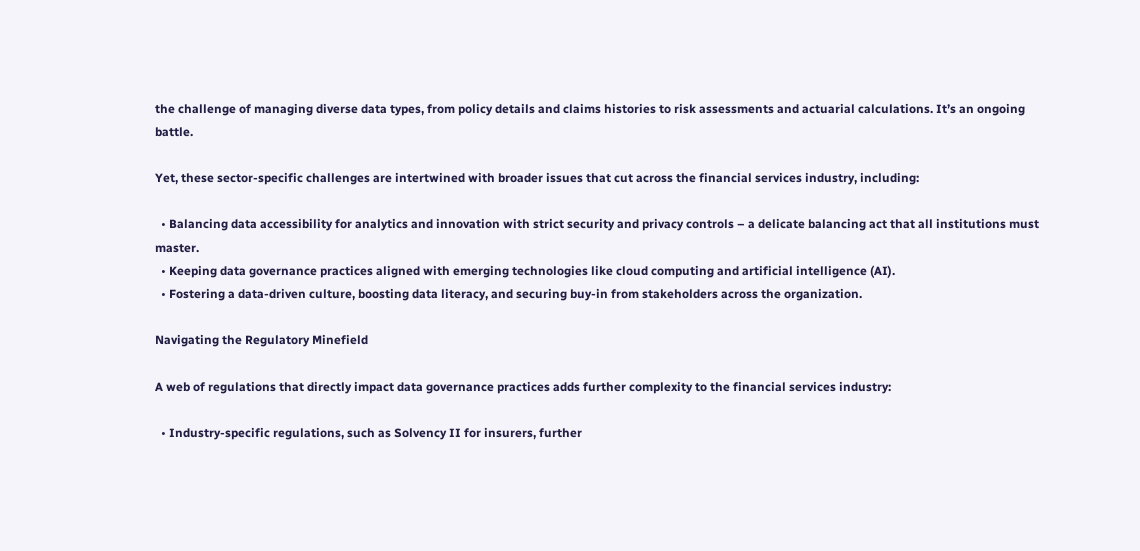the challenge of managing diverse data types, from policy details and claims histories to risk assessments and actuarial calculations. It’s an ongoing battle.

Yet, these sector-specific challenges are intertwined with broader issues that cut across the financial services industry, including:

  • Balancing data accessibility for analytics and innovation with strict security and privacy controls – a delicate balancing act that all institutions must master.
  • Keeping data governance practices aligned with emerging technologies like cloud computing and artificial intelligence (AI).
  • Fostering a data-driven culture, boosting data literacy, and securing buy-in from stakeholders across the organization.

Navigating the Regulatory Minefield

A web of regulations that directly impact data governance practices adds further complexity to the financial services industry:

  • Industry-specific regulations, such as Solvency II for insurers, further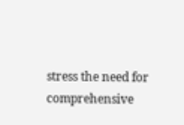stress the need for comprehensive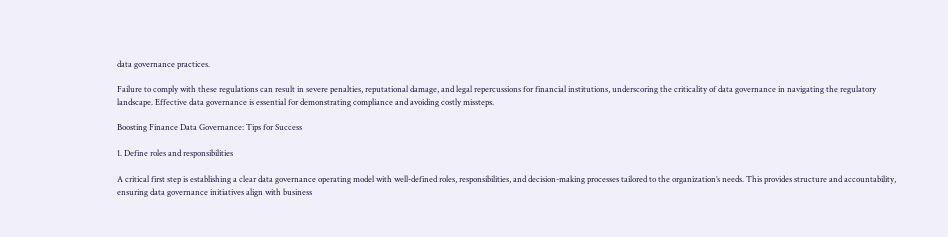data governance practices.

Failure to comply with these regulations can result in severe penalties, reputational damage, and legal repercussions for financial institutions, underscoring the criticality of data governance in navigating the regulatory landscape. Effective data governance is essential for demonstrating compliance and avoiding costly missteps.

Boosting Finance Data Governance: Tips for Success

1. Define roles and responsibilities

A critical first step is establishing a clear data governance operating model with well-defined roles, responsibilities, and decision-making processes tailored to the organization’s needs. This provides structure and accountability, ensuring data governance initiatives align with business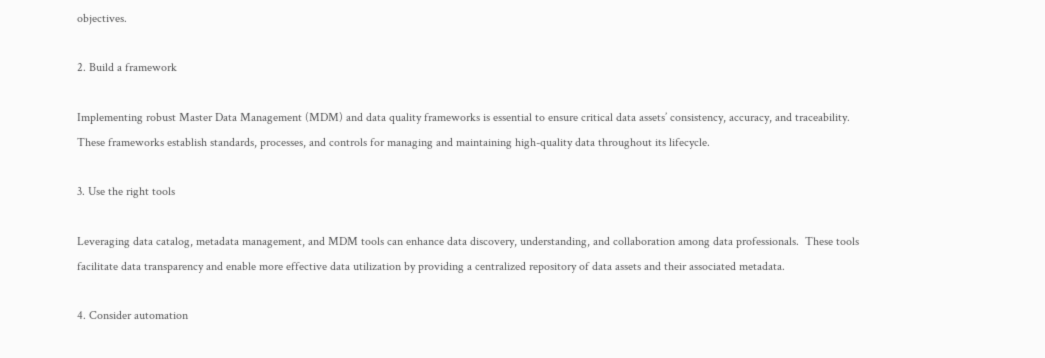objectives.

2. Build a framework

Implementing robust Master Data Management (MDM) and data quality frameworks is essential to ensure critical data assets’ consistency, accuracy, and traceability. These frameworks establish standards, processes, and controls for managing and maintaining high-quality data throughout its lifecycle.

3. Use the right tools

Leveraging data catalog, metadata management, and MDM tools can enhance data discovery, understanding, and collaboration among data professionals.  These tools facilitate data transparency and enable more effective data utilization by providing a centralized repository of data assets and their associated metadata.

4. Consider automation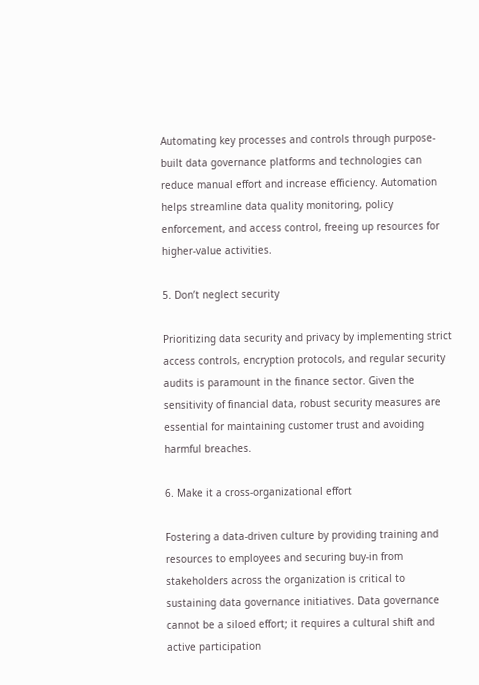Automating key processes and controls through purpose-built data governance platforms and technologies can reduce manual effort and increase efficiency. Automation helps streamline data quality monitoring, policy enforcement, and access control, freeing up resources for higher-value activities.

5. Don’t neglect security

Prioritizing data security and privacy by implementing strict access controls, encryption protocols, and regular security audits is paramount in the finance sector. Given the sensitivity of financial data, robust security measures are essential for maintaining customer trust and avoiding harmful breaches.

6. Make it a cross-organizational effort

Fostering a data-driven culture by providing training and resources to employees and securing buy-in from stakeholders across the organization is critical to sustaining data governance initiatives. Data governance cannot be a siloed effort; it requires a cultural shift and active participation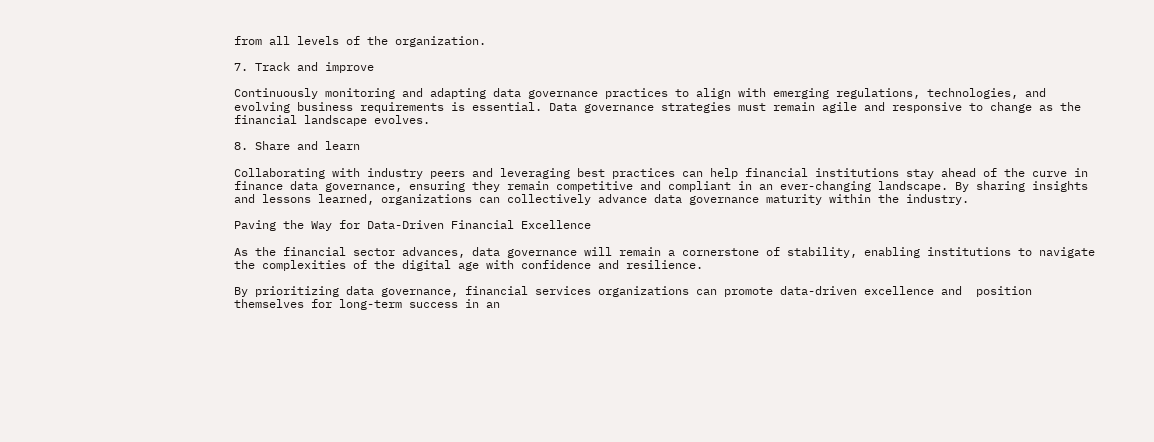from all levels of the organization.

7. Track and improve

Continuously monitoring and adapting data governance practices to align with emerging regulations, technologies, and evolving business requirements is essential. Data governance strategies must remain agile and responsive to change as the financial landscape evolves.

8. Share and learn

Collaborating with industry peers and leveraging best practices can help financial institutions stay ahead of the curve in finance data governance, ensuring they remain competitive and compliant in an ever-changing landscape. By sharing insights and lessons learned, organizations can collectively advance data governance maturity within the industry.

Paving the Way for Data-Driven Financial Excellence

As the financial sector advances, data governance will remain a cornerstone of stability, enabling institutions to navigate the complexities of the digital age with confidence and resilience.

By prioritizing data governance, financial services organizations can promote data-driven excellence and  position themselves for long-term success in an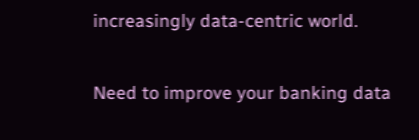increasingly data-centric world.

Need to improve your banking data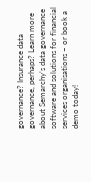governance? Insurance data governance, perhaps? Learn more about Semarchy’s data governance software and solutions for financial services organisations – or book a demo today!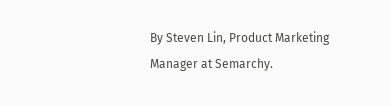By Steven Lin, Product Marketing Manager at Semarchy.